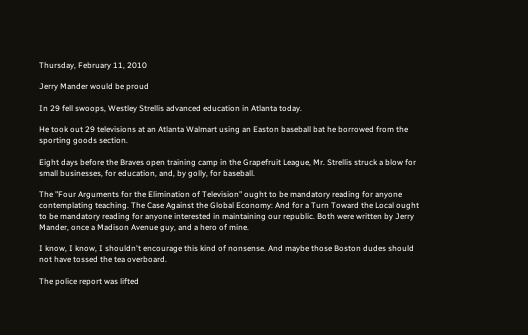Thursday, February 11, 2010

Jerry Mander would be proud

In 29 fell swoops, Westley Strellis advanced education in Atlanta today.

He took out 29 televisions at an Atlanta Walmart using an Easton baseball bat he borrowed from the sporting goods section.

Eight days before the Braves open training camp in the Grapefruit League, Mr. Strellis struck a blow for small businesses, for education, and, by golly, for baseball.

The "Four Arguments for the Elimination of Television" ought to be mandatory reading for anyone contemplating teaching. The Case Against the Global Economy: And for a Turn Toward the Local ought to be mandatory reading for anyone interested in maintaining our republic. Both were written by Jerry Mander, once a Madison Avenue guy, and a hero of mine.

I know, I know, I shouldn't encourage this kind of nonsense. And maybe those Boston dudes should not have tossed the tea overboard.

The police report was lifted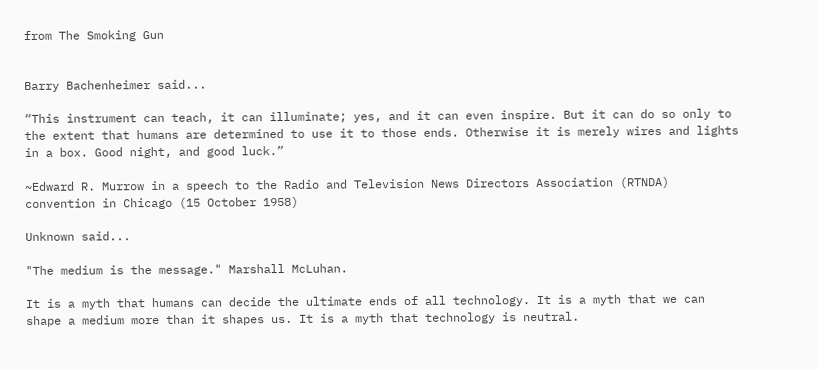from The Smoking Gun


Barry Bachenheimer said...

“This instrument can teach, it can illuminate; yes, and it can even inspire. But it can do so only to the extent that humans are determined to use it to those ends. Otherwise it is merely wires and lights in a box. Good night, and good luck.”

~Edward R. Murrow in a speech to the Radio and Television News Directors Association (RTNDA) convention in Chicago (15 October 1958)

Unknown said...

"The medium is the message." Marshall McLuhan.

It is a myth that humans can decide the ultimate ends of all technology. It is a myth that we can shape a medium more than it shapes us. It is a myth that technology is neutral.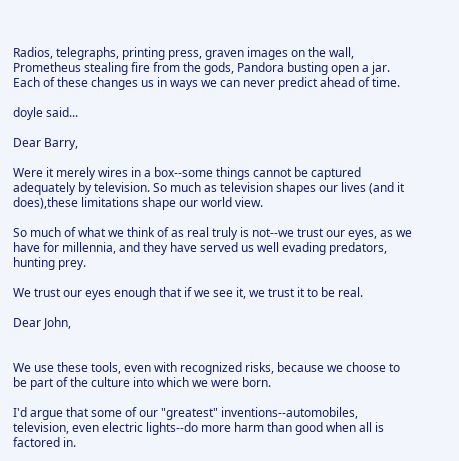Radios, telegraphs, printing press, graven images on the wall, Prometheus stealing fire from the gods, Pandora busting open a jar. Each of these changes us in ways we can never predict ahead of time.

doyle said...

Dear Barry,

Were it merely wires in a box--some things cannot be captured adequately by television. So much as television shapes our lives (and it does),these limitations shape our world view.

So much of what we think of as real truly is not--we trust our eyes, as we have for millennia, and they have served us well evading predators, hunting prey.

We trust our eyes enough that if we see it, we trust it to be real.

Dear John,


We use these tools, even with recognized risks, because we choose to be part of the culture into which we were born.

I'd argue that some of our "greatest" inventions--automobiles, television, even electric lights--do more harm than good when all is factored in.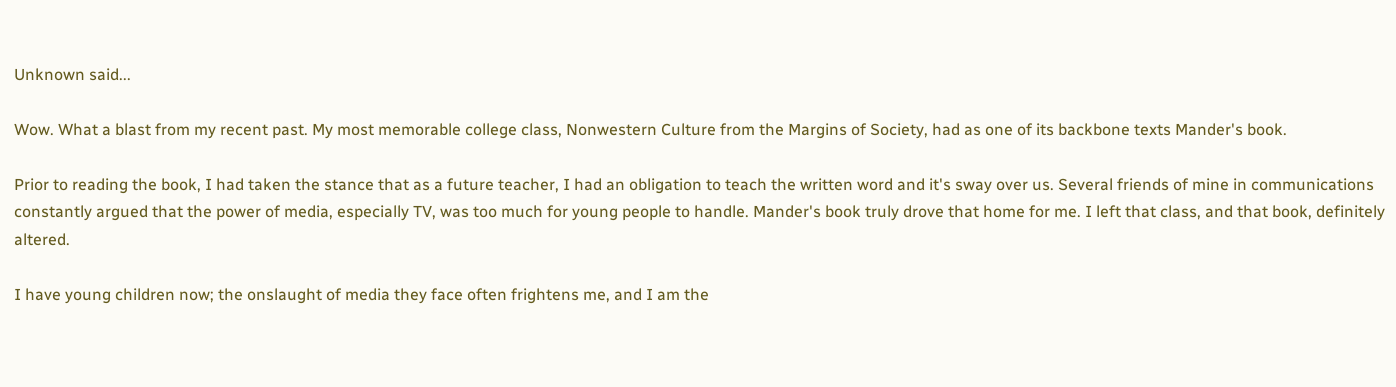Unknown said...

Wow. What a blast from my recent past. My most memorable college class, Nonwestern Culture from the Margins of Society, had as one of its backbone texts Mander's book.

Prior to reading the book, I had taken the stance that as a future teacher, I had an obligation to teach the written word and it's sway over us. Several friends of mine in communications constantly argued that the power of media, especially TV, was too much for young people to handle. Mander's book truly drove that home for me. I left that class, and that book, definitely altered.

I have young children now; the onslaught of media they face often frightens me, and I am the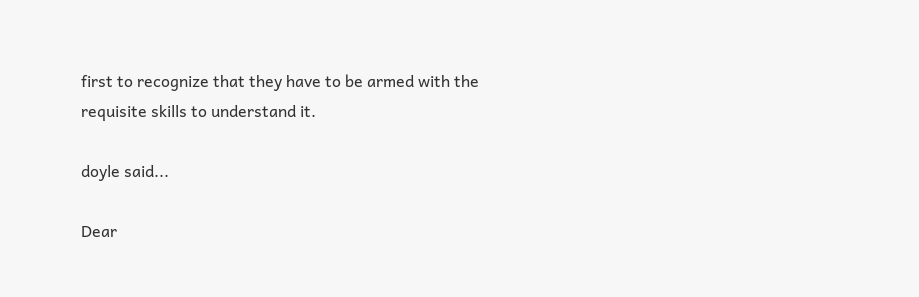first to recognize that they have to be armed with the requisite skills to understand it.

doyle said...

Dear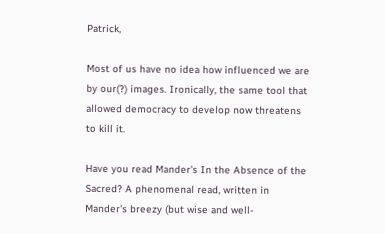Patrick,

Most of us have no idea how influenced we are by our(?) images. Ironically, the same tool that allowed democracy to develop now threatens to kill it.

Have you read Mander's In the Absence of the Sacred? A phenomenal read, written in Mander's breezy (but wise and well-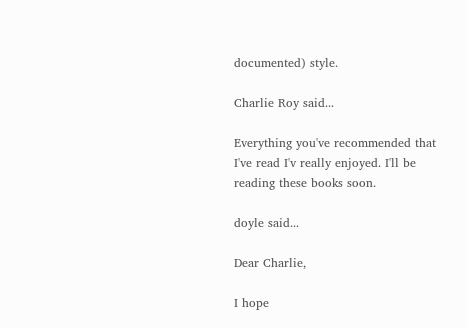documented) style.

Charlie Roy said...

Everything you've recommended that I've read I'v really enjoyed. I'll be reading these books soon.

doyle said...

Dear Charlie,

I hope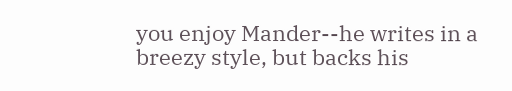you enjoy Mander--he writes in a breezy style, but backs his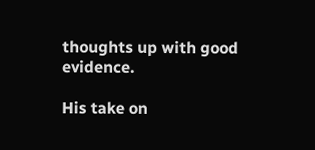thoughts up with good evidence.

His take on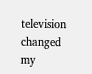television changed my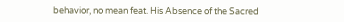behavior, no mean feat. His Absence of the Sacred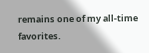remains one of my all-time favorites.